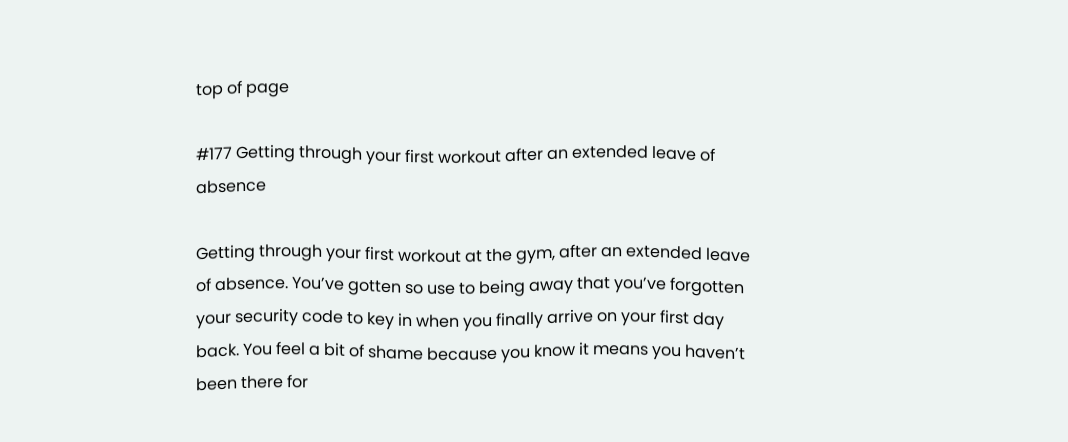top of page

#177 Getting through your first workout after an extended leave of absence

Getting through your first workout at the gym, after an extended leave of absence. You’ve gotten so use to being away that you’ve forgotten your security code to key in when you finally arrive on your first day back. You feel a bit of shame because you know it means you haven’t been there for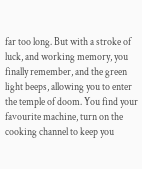far too long. But with a stroke of luck, and working memory, you finally remember, and the green light beeps, allowing you to enter the temple of doom. You find your favourite machine, turn on the cooking channel to keep you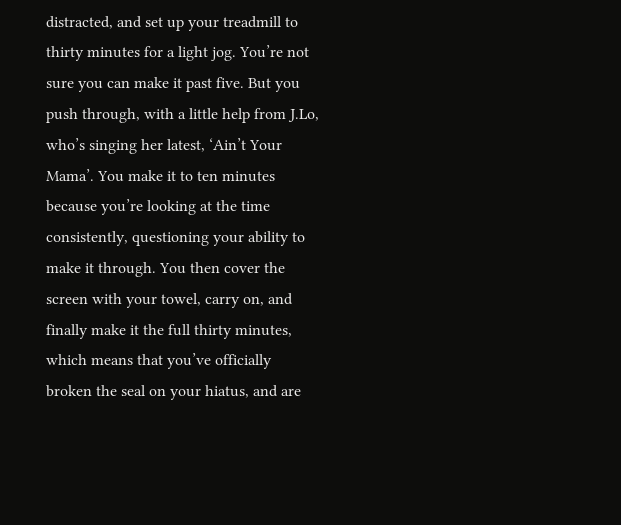distracted, and set up your treadmill to thirty minutes for a light jog. You’re not sure you can make it past five. But you push through, with a little help from J.Lo, who’s singing her latest, ‘Ain’t Your Mama’. You make it to ten minutes because you’re looking at the time consistently, questioning your ability to make it through. You then cover the screen with your towel, carry on, and finally make it the full thirty minutes, which means that you’ve officially broken the seal on your hiatus, and are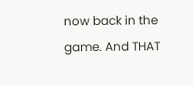now back in the game. And THAT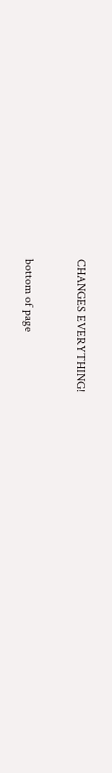CHANGES EVERYTHING!


bottom of page